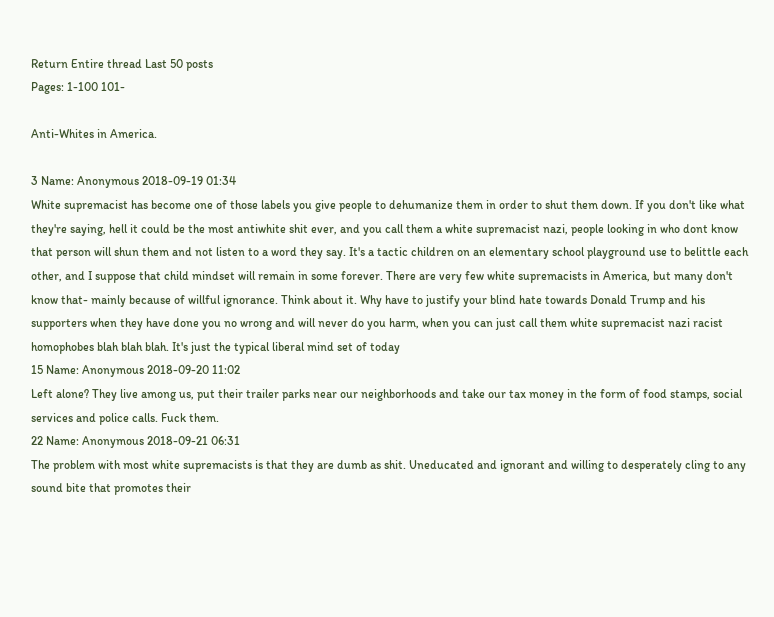Return Entire thread Last 50 posts
Pages: 1-100 101-

Anti-Whites in America.

3 Name: Anonymous 2018-09-19 01:34
White supremacist has become one of those labels you give people to dehumanize them in order to shut them down. If you don't like what they're saying, hell it could be the most antiwhite shit ever, and you call them a white supremacist nazi, people looking in who dont know that person will shun them and not listen to a word they say. It's a tactic children on an elementary school playground use to belittle each other, and I suppose that child mindset will remain in some forever. There are very few white supremacists in America, but many don't know that- mainly because of willful ignorance. Think about it. Why have to justify your blind hate towards Donald Trump and his supporters when they have done you no wrong and will never do you harm, when you can just call them white supremacist nazi racist homophobes blah blah blah. It's just the typical liberal mind set of today
15 Name: Anonymous 2018-09-20 11:02
Left alone? They live among us, put their trailer parks near our neighborhoods and take our tax money in the form of food stamps, social services and police calls. Fuck them.
22 Name: Anonymous 2018-09-21 06:31
The problem with most white supremacists is that they are dumb as shit. Uneducated and ignorant and willing to desperately cling to any sound bite that promotes their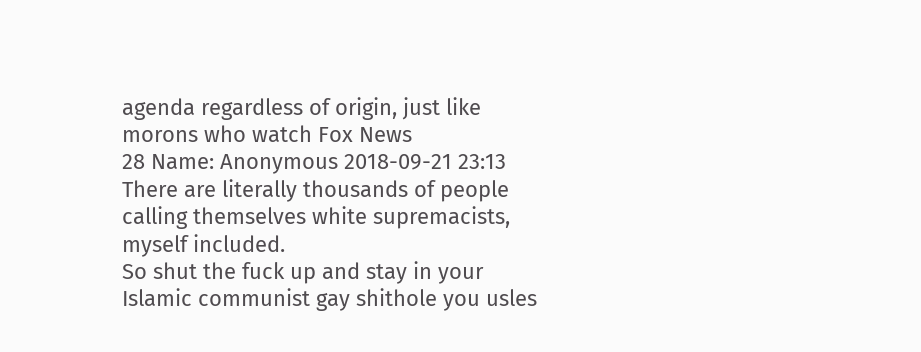agenda regardless of origin, just like morons who watch Fox News
28 Name: Anonymous 2018-09-21 23:13
There are literally thousands of people calling themselves white supremacists, myself included.
So shut the fuck up and stay in your Islamic communist gay shithole you usles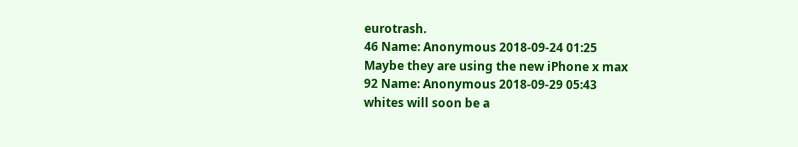eurotrash.
46 Name: Anonymous 2018-09-24 01:25
Maybe they are using the new iPhone x max
92 Name: Anonymous 2018-09-29 05:43
whites will soon be a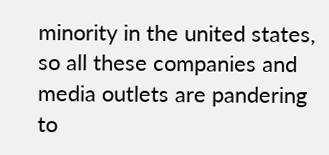minority in the united states, so all these companies and media outlets are pandering to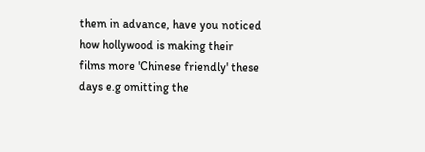them in advance, have you noticed how hollywood is making their films more 'Chinese friendly' these days e.g omitting the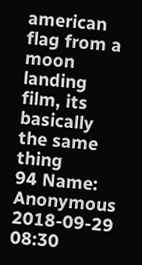american flag from a moon landing film, its basically the same thing
94 Name: Anonymous 2018-09-29 08:30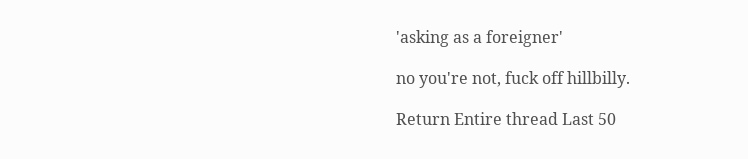'asking as a foreigner'

no you're not, fuck off hillbilly.

Return Entire thread Last 50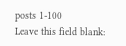posts 1-100
Leave this field blank: